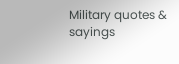Military quotes & sayings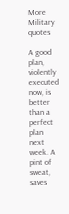More Military quotes

A good plan, violently executed now, is better than a perfect plan next week. A pint of sweat, saves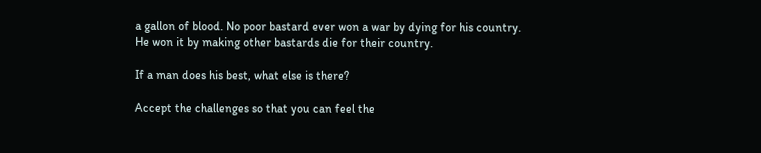a gallon of blood. No poor bastard ever won a war by dying for his country. He won it by making other bastards die for their country.

If a man does his best, what else is there?

Accept the challenges so that you can feel the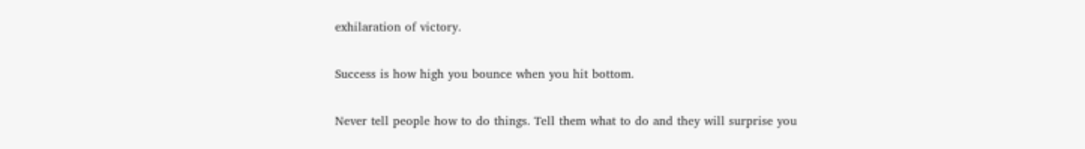exhilaration of victory.

Success is how high you bounce when you hit bottom.

Never tell people how to do things. Tell them what to do and they will surprise you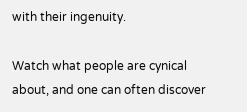with their ingenuity.

Watch what people are cynical about, and one can often discover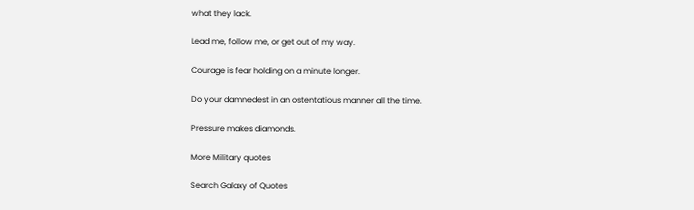what they lack.

Lead me, follow me, or get out of my way.

Courage is fear holding on a minute longer.

Do your damnedest in an ostentatious manner all the time.

Pressure makes diamonds.

More Military quotes

Search Galaxy of Quotes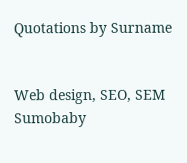Quotations by Surname


Web design, SEO, SEM
Sumobaby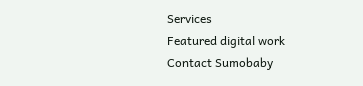Services
Featured digital work
Contact Sumobaby